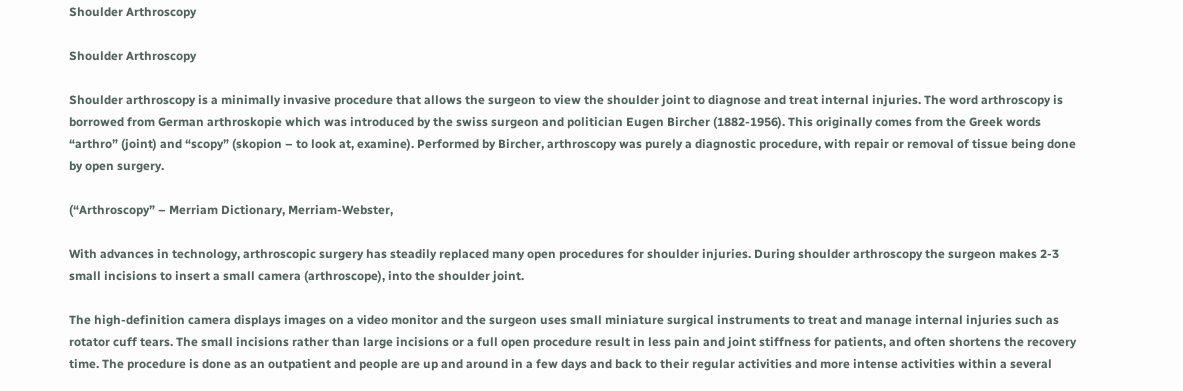Shoulder Arthroscopy

Shoulder Arthroscopy

Shoulder arthroscopy is a minimally invasive procedure that allows the surgeon to view the shoulder joint to diagnose and treat internal injuries. The word arthroscopy is borrowed from German arthroskopie which was introduced by the swiss surgeon and politician Eugen Bircher (1882-1956). This originally comes from the Greek words “arthro” (joint) and “scopy” (skopion – to look at, examine). Performed by Bircher, arthroscopy was purely a diagnostic procedure, with repair or removal of tissue being done by open surgery.

(“Arthroscopy” – Merriam Dictionary, Merriam-Webster,

With advances in technology, arthroscopic surgery has steadily replaced many open procedures for shoulder injuries. During shoulder arthroscopy the surgeon makes 2-3 small incisions to insert a small camera (arthroscope), into the shoulder joint.

The high-definition camera displays images on a video monitor and the surgeon uses small miniature surgical instruments to treat and manage internal injuries such as rotator cuff tears. The small incisions rather than large incisions or a full open procedure result in less pain and joint stiffness for patients, and often shortens the recovery time. The procedure is done as an outpatient and people are up and around in a few days and back to their regular activities and more intense activities within a several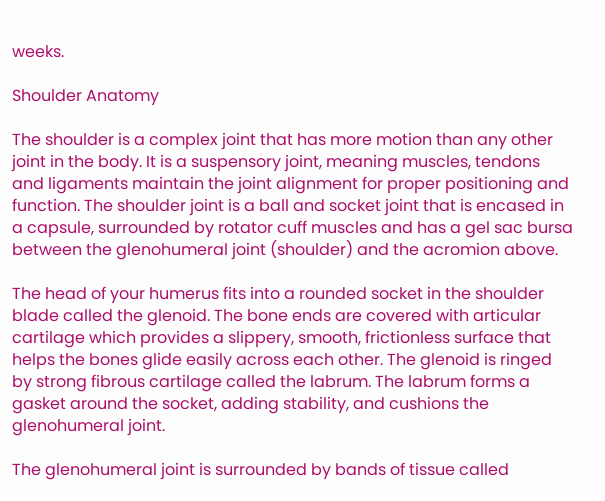weeks.

Shoulder Anatomy

The shoulder is a complex joint that has more motion than any other joint in the body. It is a suspensory joint, meaning muscles, tendons and ligaments maintain the joint alignment for proper positioning and function. The shoulder joint is a ball and socket joint that is encased in a capsule, surrounded by rotator cuff muscles and has a gel sac bursa between the glenohumeral joint (shoulder) and the acromion above.

The head of your humerus fits into a rounded socket in the shoulder blade called the glenoid. The bone ends are covered with articular cartilage which provides a slippery, smooth, frictionless surface that helps the bones glide easily across each other. The glenoid is ringed by strong fibrous cartilage called the labrum. The labrum forms a gasket around the socket, adding stability, and cushions the glenohumeral joint.

The glenohumeral joint is surrounded by bands of tissue called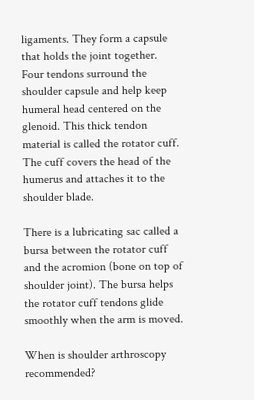ligaments. They form a capsule that holds the joint together. Four tendons surround the shoulder capsule and help keep humeral head centered on the glenoid. This thick tendon material is called the rotator cuff. The cuff covers the head of the humerus and attaches it to the shoulder blade.

There is a lubricating sac called a bursa between the rotator cuff and the acromion (bone on top of shoulder joint). The bursa helps the rotator cuff tendons glide smoothly when the arm is moved.

When is shoulder arthroscopy recommended?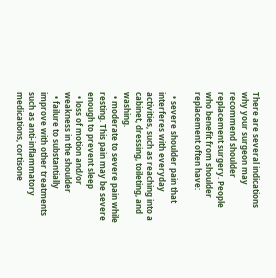There are several indications why your surgeon may recommend shoulder replacement surgery. People who benefit from shoulder replacement often have:

  • severe shoulder pain that interferes with everyday activities, such as reaching into a cabinet, dressing, toileting, and washing.
  • moderate to severe pain while resting. This pain may be severe enough to prevent sleep
  • loss of motion and/or weakness in the shoulder
  • failure to substantially improve with other treatments such as anti-inflammatory medications, cortisone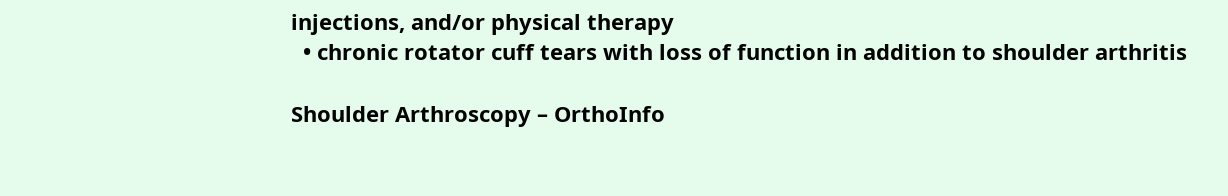injections, and/or physical therapy
  • chronic rotator cuff tears with loss of function in addition to shoulder arthritis

Shoulder Arthroscopy – OrthoInfo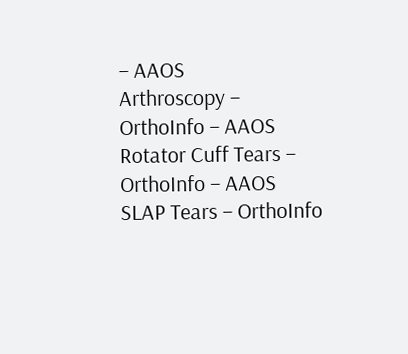– AAOS
Arthroscopy – OrthoInfo – AAOS
Rotator Cuff Tears – OrthoInfo – AAOS
SLAP Tears – OrthoInfo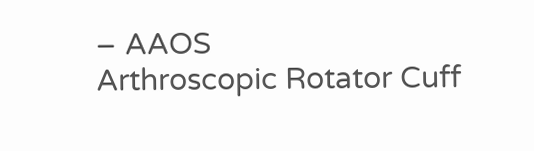– AAOS
Arthroscopic Rotator Cuff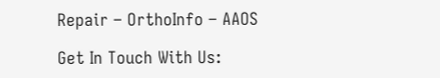Repair – OrthoInfo – AAOS

Get In Touch With Us: